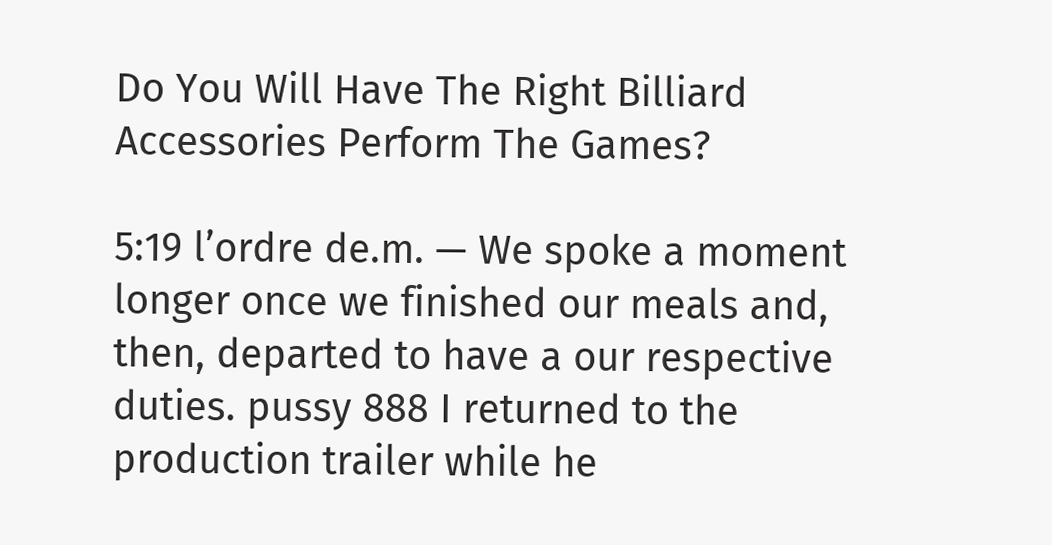Do You Will Have The Right Billiard Accessories Perform The Games?

5:19 l’ordre de.m. — We spoke a moment longer once we finished our meals and, then, departed to have a our respective duties. pussy 888 I returned to the production trailer while he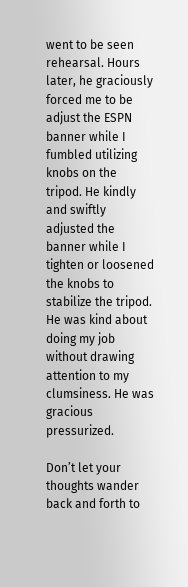went to be seen rehearsal. Hours later, he graciously forced me to be adjust the ESPN banner while I fumbled utilizing knobs on the tripod. He kindly and swiftly adjusted the banner while I tighten or loosened the knobs to stabilize the tripod. He was kind about doing my job without drawing attention to my clumsiness. He was gracious pressurized.

Don’t let your thoughts wander back and forth to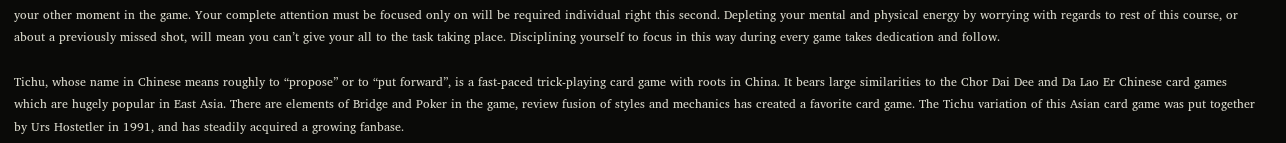your other moment in the game. Your complete attention must be focused only on will be required individual right this second. Depleting your mental and physical energy by worrying with regards to rest of this course, or about a previously missed shot, will mean you can’t give your all to the task taking place. Disciplining yourself to focus in this way during every game takes dedication and follow.

Tichu, whose name in Chinese means roughly to “propose” or to “put forward”, is a fast-paced trick-playing card game with roots in China. It bears large similarities to the Chor Dai Dee and Da Lao Er Chinese card games which are hugely popular in East Asia. There are elements of Bridge and Poker in the game, review fusion of styles and mechanics has created a favorite card game. The Tichu variation of this Asian card game was put together by Urs Hostetler in 1991, and has steadily acquired a growing fanbase.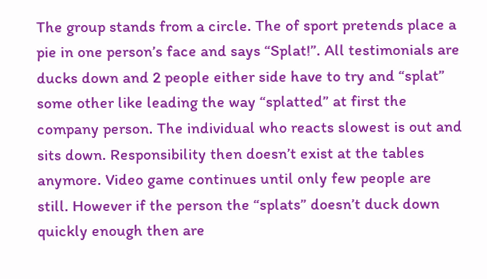The group stands from a circle. The of sport pretends place a pie in one person’s face and says “Splat!”. All testimonials are ducks down and 2 people either side have to try and “splat” some other like leading the way “splatted” at first the company person. The individual who reacts slowest is out and sits down. Responsibility then doesn’t exist at the tables anymore. Video game continues until only few people are still. However if the person the “splats” doesn’t duck down quickly enough then are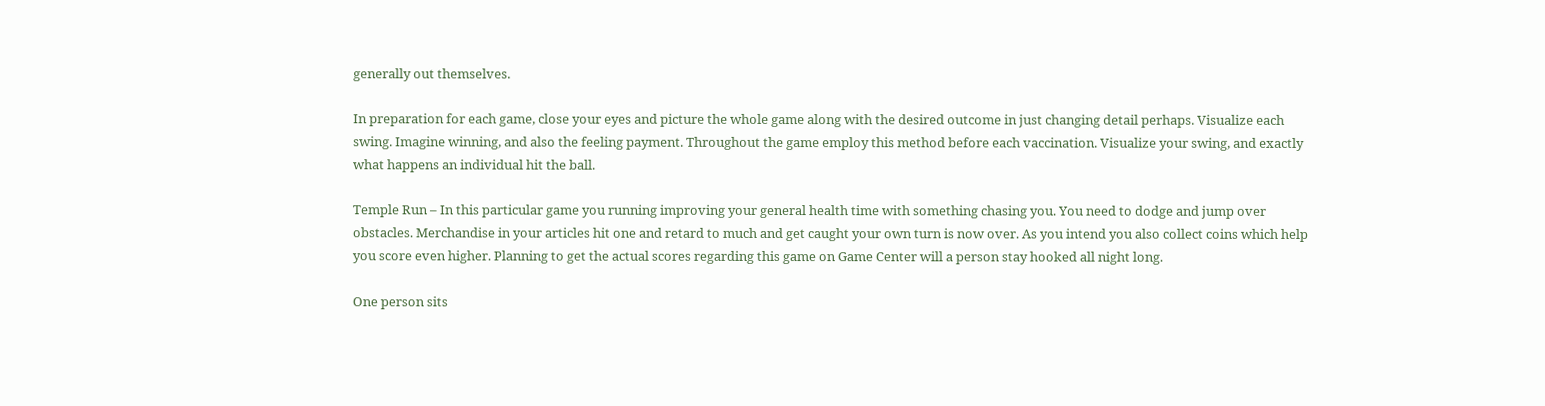generally out themselves.

In preparation for each game, close your eyes and picture the whole game along with the desired outcome in just changing detail perhaps. Visualize each swing. Imagine winning, and also the feeling payment. Throughout the game employ this method before each vaccination. Visualize your swing, and exactly what happens an individual hit the ball.

Temple Run – In this particular game you running improving your general health time with something chasing you. You need to dodge and jump over obstacles. Merchandise in your articles hit one and retard to much and get caught your own turn is now over. As you intend you also collect coins which help you score even higher. Planning to get the actual scores regarding this game on Game Center will a person stay hooked all night long.

One person sits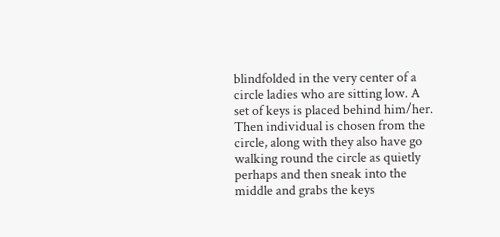blindfolded in the very center of a circle ladies who are sitting low. A set of keys is placed behind him/her. Then individual is chosen from the circle, along with they also have go walking round the circle as quietly perhaps and then sneak into the middle and grabs the keys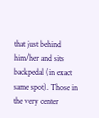that just behind him/her and sits backpedal (in exact same spot). Those in the very center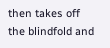then takes off the blindfold and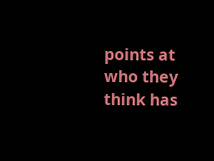points at who they think has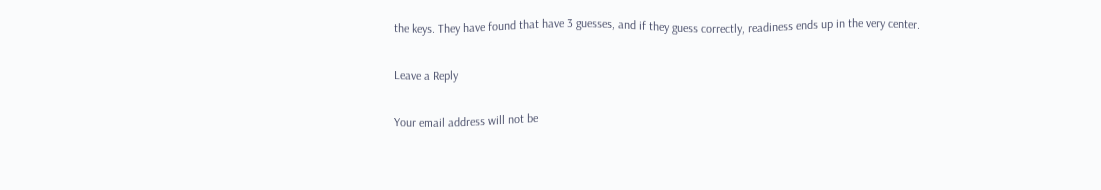the keys. They have found that have 3 guesses, and if they guess correctly, readiness ends up in the very center.

Leave a Reply

Your email address will not be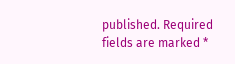published. Required fields are marked *